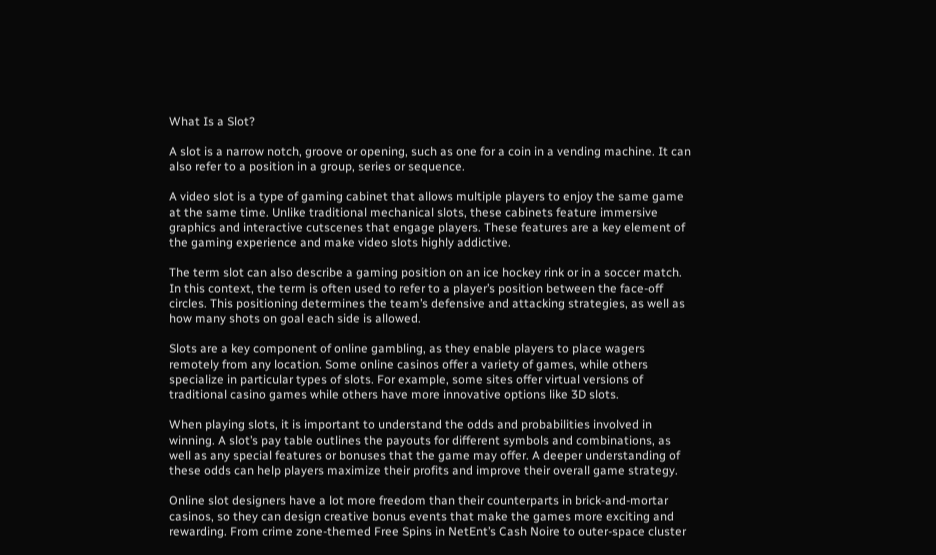What Is a Slot?

A slot is a narrow notch, groove or opening, such as one for a coin in a vending machine. It can also refer to a position in a group, series or sequence.

A video slot is a type of gaming cabinet that allows multiple players to enjoy the same game at the same time. Unlike traditional mechanical slots, these cabinets feature immersive graphics and interactive cutscenes that engage players. These features are a key element of the gaming experience and make video slots highly addictive.

The term slot can also describe a gaming position on an ice hockey rink or in a soccer match. In this context, the term is often used to refer to a player’s position between the face-off circles. This positioning determines the team’s defensive and attacking strategies, as well as how many shots on goal each side is allowed.

Slots are a key component of online gambling, as they enable players to place wagers remotely from any location. Some online casinos offer a variety of games, while others specialize in particular types of slots. For example, some sites offer virtual versions of traditional casino games while others have more innovative options like 3D slots.

When playing slots, it is important to understand the odds and probabilities involved in winning. A slot’s pay table outlines the payouts for different symbols and combinations, as well as any special features or bonuses that the game may offer. A deeper understanding of these odds can help players maximize their profits and improve their overall game strategy.

Online slot designers have a lot more freedom than their counterparts in brick-and-mortar casinos, so they can design creative bonus events that make the games more exciting and rewarding. From crime zone-themed Free Spins in NetEnt’s Cash Noire to outer-space cluster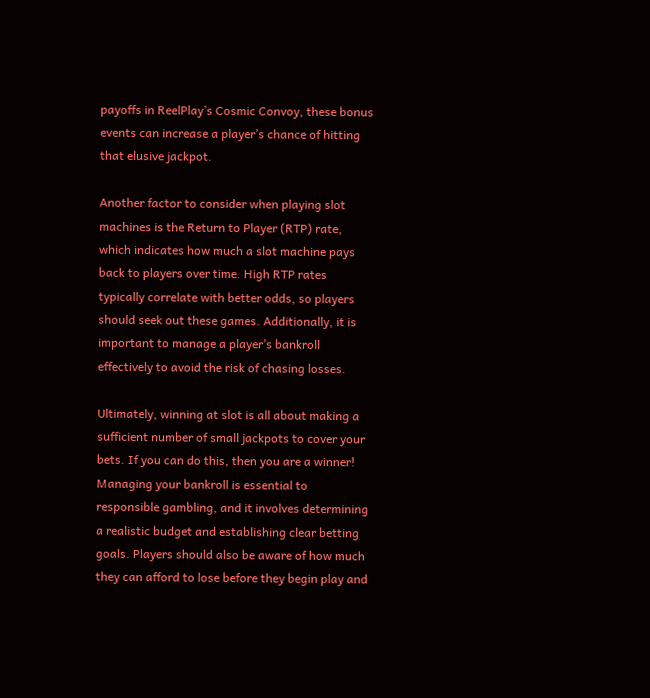payoffs in ReelPlay’s Cosmic Convoy, these bonus events can increase a player’s chance of hitting that elusive jackpot.

Another factor to consider when playing slot machines is the Return to Player (RTP) rate, which indicates how much a slot machine pays back to players over time. High RTP rates typically correlate with better odds, so players should seek out these games. Additionally, it is important to manage a player’s bankroll effectively to avoid the risk of chasing losses.

Ultimately, winning at slot is all about making a sufficient number of small jackpots to cover your bets. If you can do this, then you are a winner! Managing your bankroll is essential to responsible gambling, and it involves determining a realistic budget and establishing clear betting goals. Players should also be aware of how much they can afford to lose before they begin play and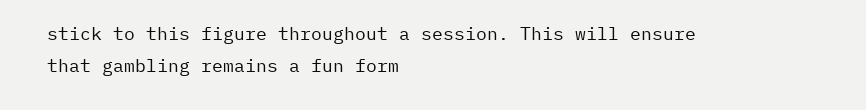stick to this figure throughout a session. This will ensure that gambling remains a fun form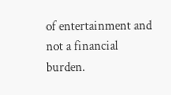of entertainment and not a financial burden.